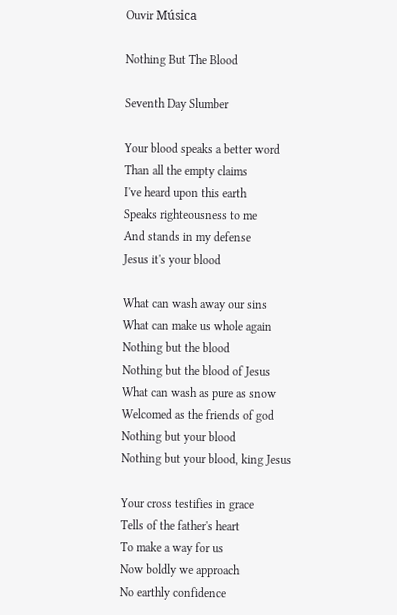Ouvir Música

Nothing But The Blood

Seventh Day Slumber

Your blood speaks a better word
Than all the empty claims
I've heard upon this earth
Speaks righteousness to me
And stands in my defense
Jesus it's your blood

What can wash away our sins
What can make us whole again
Nothing but the blood
Nothing but the blood of Jesus
What can wash as pure as snow
Welcomed as the friends of god
Nothing but your blood
Nothing but your blood, king Jesus

Your cross testifies in grace
Tells of the father's heart
To make a way for us
Now boldly we approach
No earthly confidence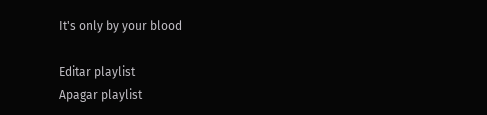It's only by your blood

Editar playlist
Apagar playlist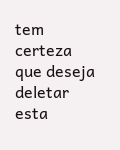tem certeza que deseja deletar esta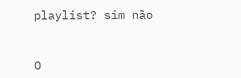playlist? sim não


O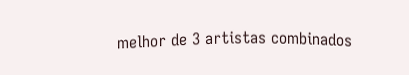melhor de 3 artistas combinados